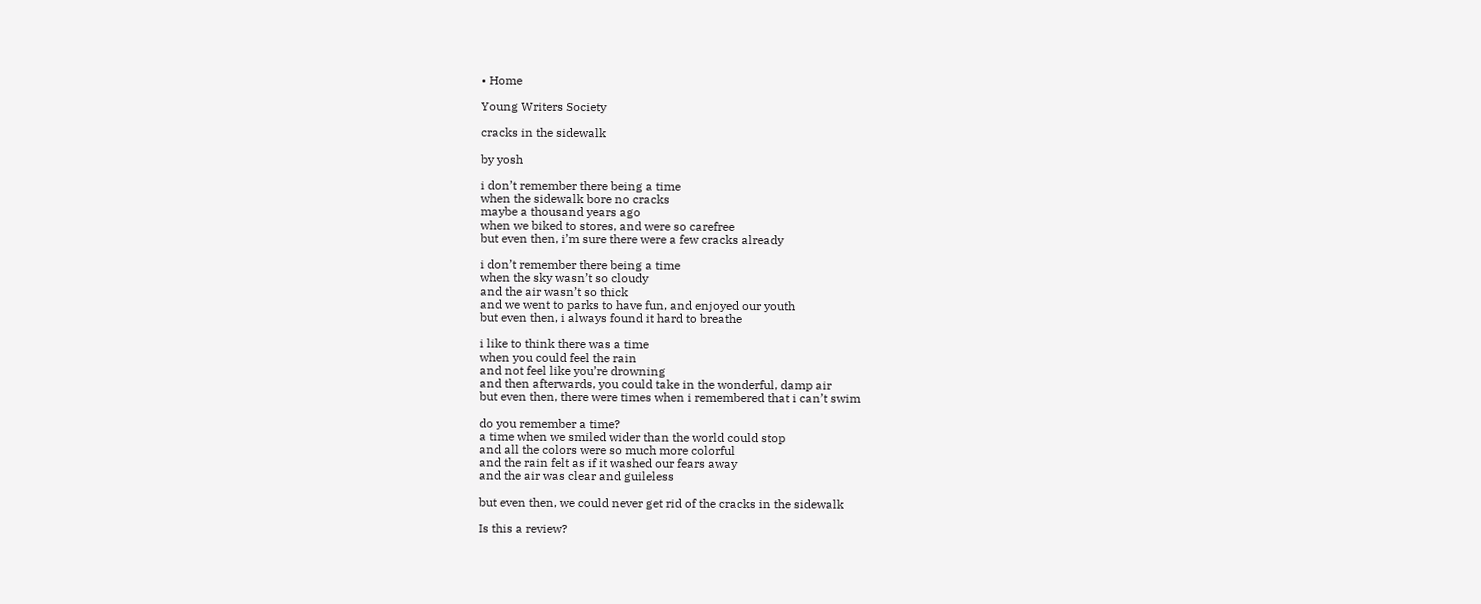• Home

Young Writers Society

cracks in the sidewalk

by yosh

i don’t remember there being a time
when the sidewalk bore no cracks
maybe a thousand years ago
when we biked to stores, and were so carefree
but even then, i’m sure there were a few cracks already

i don’t remember there being a time
when the sky wasn’t so cloudy
and the air wasn’t so thick
and we went to parks to have fun, and enjoyed our youth
but even then, i always found it hard to breathe

i like to think there was a time
when you could feel the rain
and not feel like you’re drowning
and then afterwards, you could take in the wonderful, damp air
but even then, there were times when i remembered that i can’t swim

do you remember a time?
a time when we smiled wider than the world could stop
and all the colors were so much more colorful
and the rain felt as if it washed our fears away
and the air was clear and guileless

but even then, we could never get rid of the cracks in the sidewalk

Is this a review?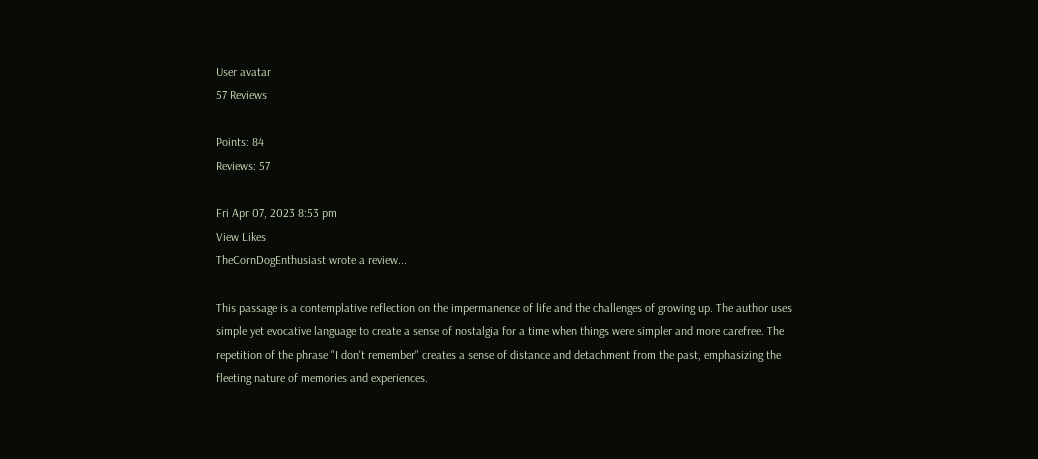User avatar
57 Reviews

Points: 84
Reviews: 57

Fri Apr 07, 2023 8:53 pm
View Likes
TheCornDogEnthusiast wrote a review...

This passage is a contemplative reflection on the impermanence of life and the challenges of growing up. The author uses simple yet evocative language to create a sense of nostalgia for a time when things were simpler and more carefree. The repetition of the phrase "I don't remember" creates a sense of distance and detachment from the past, emphasizing the fleeting nature of memories and experiences.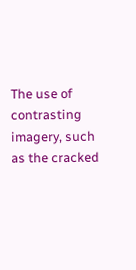The use of contrasting imagery, such as the cracked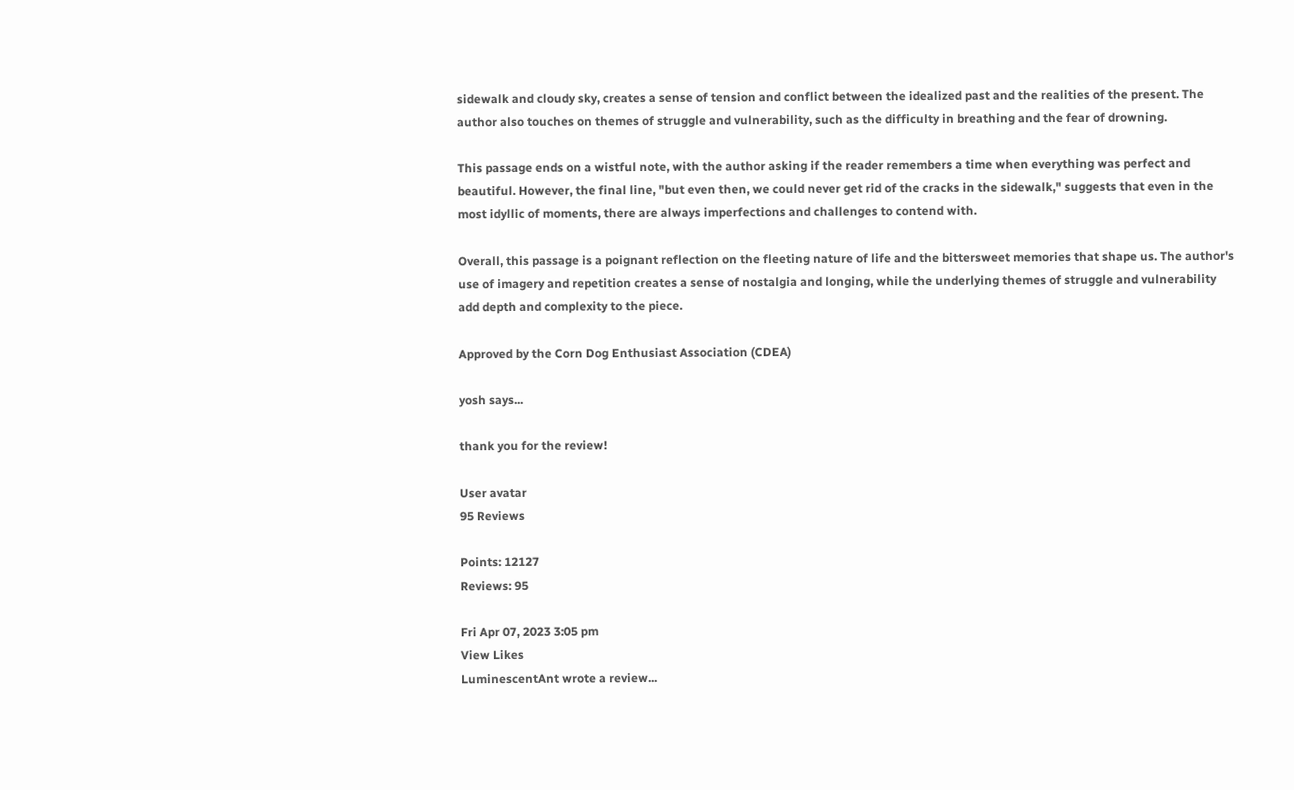sidewalk and cloudy sky, creates a sense of tension and conflict between the idealized past and the realities of the present. The author also touches on themes of struggle and vulnerability, such as the difficulty in breathing and the fear of drowning.

This passage ends on a wistful note, with the author asking if the reader remembers a time when everything was perfect and beautiful. However, the final line, "but even then, we could never get rid of the cracks in the sidewalk," suggests that even in the most idyllic of moments, there are always imperfections and challenges to contend with.

Overall, this passage is a poignant reflection on the fleeting nature of life and the bittersweet memories that shape us. The author's use of imagery and repetition creates a sense of nostalgia and longing, while the underlying themes of struggle and vulnerability add depth and complexity to the piece.

Approved by the Corn Dog Enthusiast Association (CDEA)

yosh says...

thank you for the review!

User avatar
95 Reviews

Points: 12127
Reviews: 95

Fri Apr 07, 2023 3:05 pm
View Likes
LuminescentAnt wrote a review...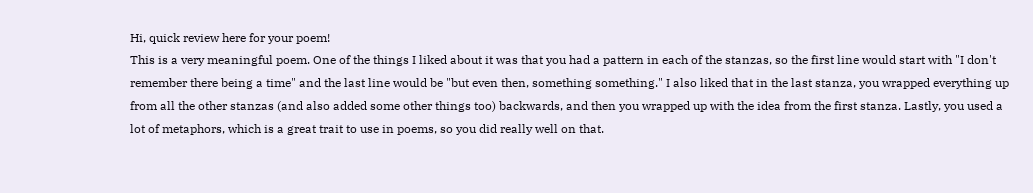Hi, quick review here for your poem!
This is a very meaningful poem. One of the things I liked about it was that you had a pattern in each of the stanzas, so the first line would start with "I don't remember there being a time" and the last line would be "but even then, something something." I also liked that in the last stanza, you wrapped everything up from all the other stanzas (and also added some other things too) backwards, and then you wrapped up with the idea from the first stanza. Lastly, you used a lot of metaphors, which is a great trait to use in poems, so you did really well on that.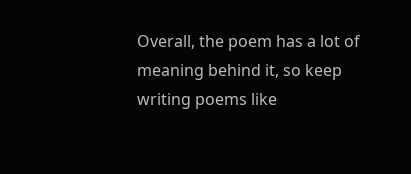Overall, the poem has a lot of meaning behind it, so keep writing poems like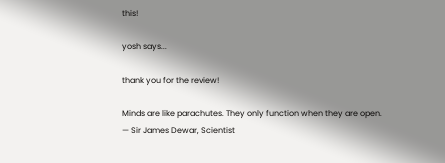this!

yosh says...

thank you for the review!

Minds are like parachutes. They only function when they are open.
— Sir James Dewar, Scientist